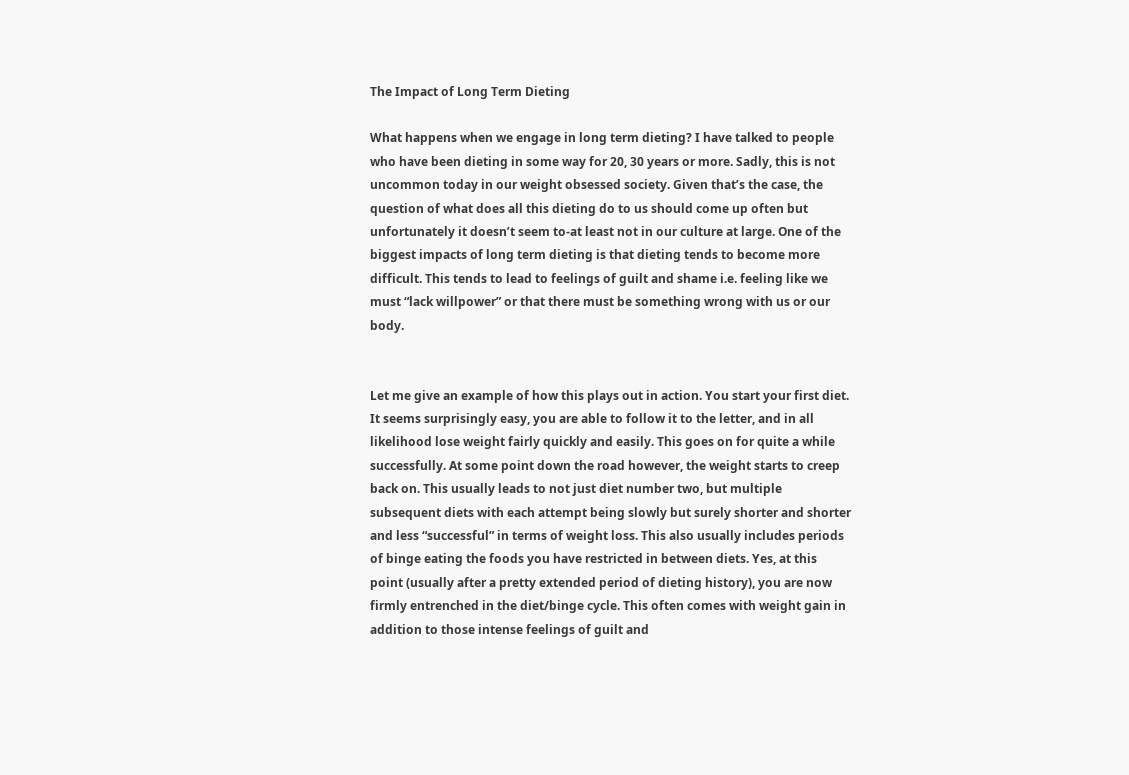The Impact of Long Term Dieting

What happens when we engage in long term dieting? I have talked to people who have been dieting in some way for 20, 30 years or more. Sadly, this is not uncommon today in our weight obsessed society. Given that’s the case, the question of what does all this dieting do to us should come up often but unfortunately it doesn’t seem to-at least not in our culture at large. One of the biggest impacts of long term dieting is that dieting tends to become more difficult. This tends to lead to feelings of guilt and shame i.e. feeling like we must “lack willpower” or that there must be something wrong with us or our body.


Let me give an example of how this plays out in action. You start your first diet. It seems surprisingly easy, you are able to follow it to the letter, and in all likelihood lose weight fairly quickly and easily. This goes on for quite a while successfully. At some point down the road however, the weight starts to creep back on. This usually leads to not just diet number two, but multiple subsequent diets with each attempt being slowly but surely shorter and shorter and less “successful” in terms of weight loss. This also usually includes periods of binge eating the foods you have restricted in between diets. Yes, at this point (usually after a pretty extended period of dieting history), you are now firmly entrenched in the diet/binge cycle. This often comes with weight gain in addition to those intense feelings of guilt and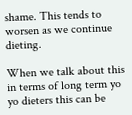shame. This tends to worsen as we continue dieting.

When we talk about this in terms of long term yo yo dieters this can be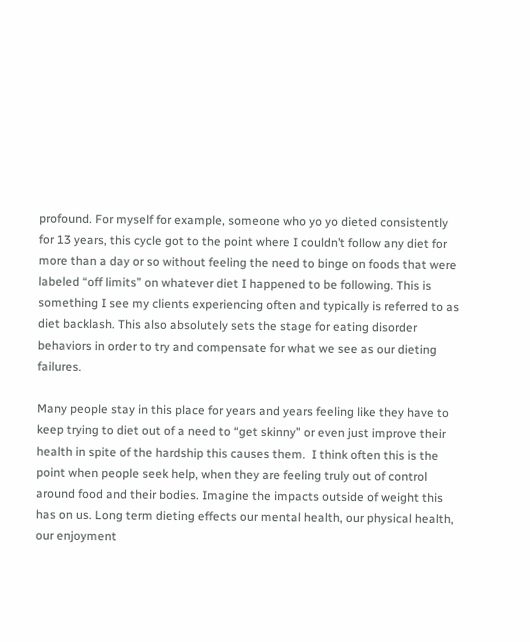profound. For myself for example, someone who yo yo dieted consistently for 13 years, this cycle got to the point where I couldn’t follow any diet for more than a day or so without feeling the need to binge on foods that were labeled “off limits” on whatever diet I happened to be following. This is something I see my clients experiencing often and typically is referred to as diet backlash. This also absolutely sets the stage for eating disorder behaviors in order to try and compensate for what we see as our dieting failures.

Many people stay in this place for years and years feeling like they have to keep trying to diet out of a need to “get skinny” or even just improve their health in spite of the hardship this causes them.  I think often this is the point when people seek help, when they are feeling truly out of control around food and their bodies. Imagine the impacts outside of weight this has on us. Long term dieting effects our mental health, our physical health, our enjoyment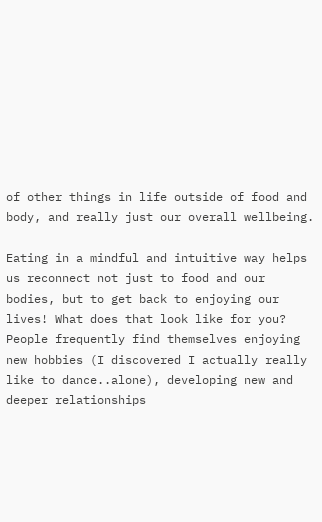of other things in life outside of food and body, and really just our overall wellbeing.

Eating in a mindful and intuitive way helps us reconnect not just to food and our bodies, but to get back to enjoying our lives! What does that look like for you? People frequently find themselves enjoying new hobbies (I discovered I actually really like to dance..alone), developing new and deeper relationships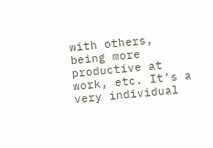with others, being more productive at work, etc. It’s a very individual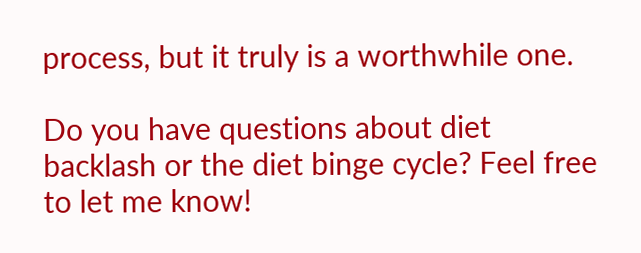process, but it truly is a worthwhile one.

Do you have questions about diet backlash or the diet binge cycle? Feel free to let me know!